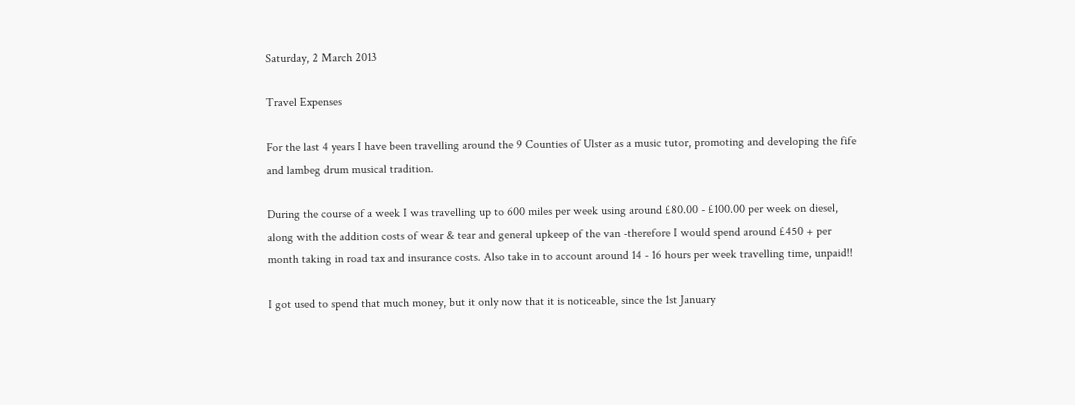Saturday, 2 March 2013

Travel Expenses

For the last 4 years I have been travelling around the 9 Counties of Ulster as a music tutor, promoting and developing the fife and lambeg drum musical tradition.

During the course of a week I was travelling up to 600 miles per week using around £80.00 - £100.00 per week on diesel, along with the addition costs of wear & tear and general upkeep of the van -therefore I would spend around £450 + per month taking in road tax and insurance costs. Also take in to account around 14 - 16 hours per week travelling time, unpaid!!

I got used to spend that much money, but it only now that it is noticeable, since the 1st January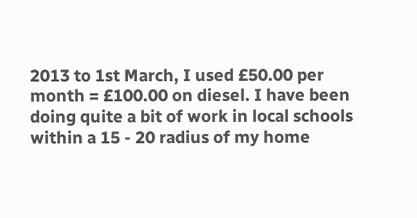2013 to 1st March, I used £50.00 per month = £100.00 on diesel. I have been doing quite a bit of work in local schools within a 15 - 20 radius of my home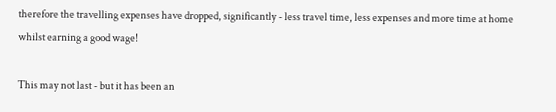therefore the travelling expenses have dropped, significantly - less travel time, less expenses and more time at home whilst earning a good wage!

This may not last - but it has been an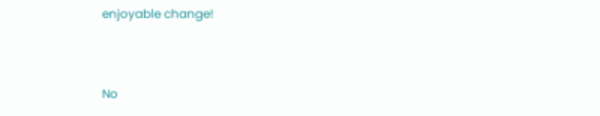enjoyable change!


No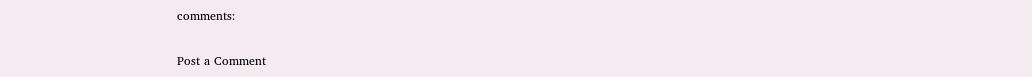comments:

Post a Comment